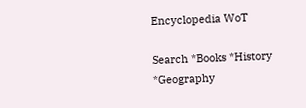Encyclopedia WoT

Search *Books *History *Geography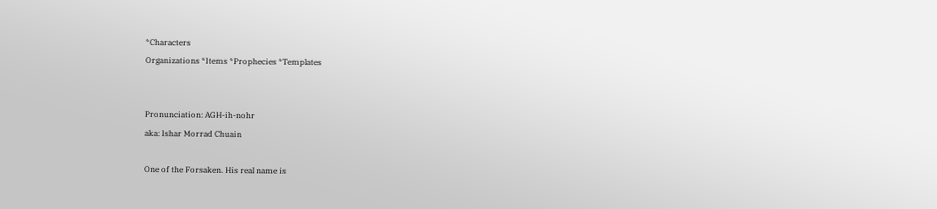*Characters
Organizations *Items *Prophecies *Templates


Pronunciation: AGH-ih-nohr
aka: Ishar Morrad Chuain

One of the Forsaken. His real name is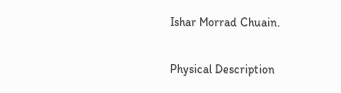Ishar Morrad Chuain.

Physical Description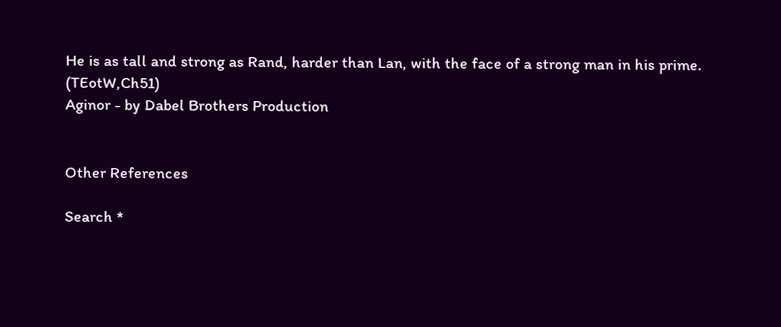He is as tall and strong as Rand, harder than Lan, with the face of a strong man in his prime. (TEotW,Ch51)
Aginor - by Dabel Brothers Production


Other References

Search *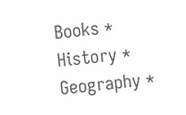Books * History * Geography *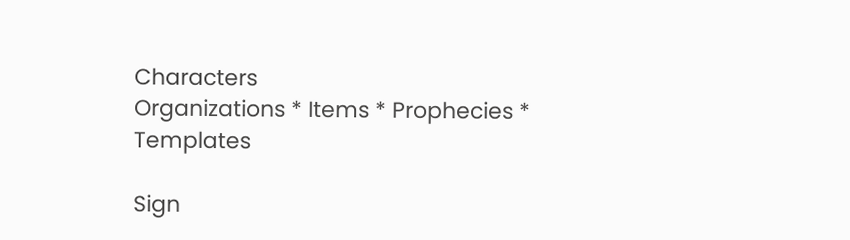Characters
Organizations * Items * Prophecies * Templates

Sign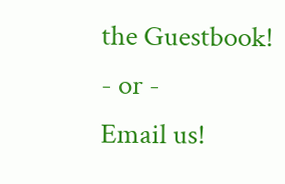the Guestbook!
- or -
Email us!